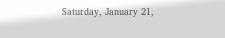Saturday, January 21,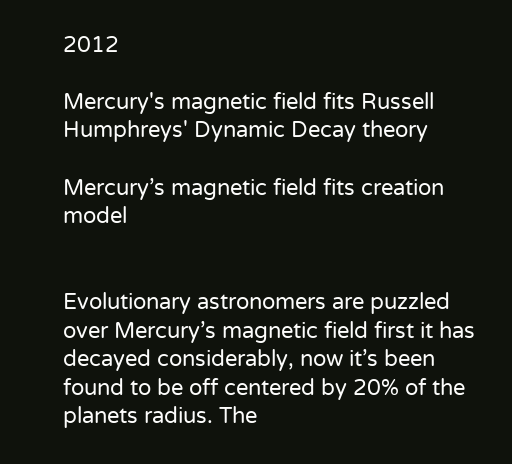2012

Mercury's magnetic field fits Russell Humphreys' Dynamic Decay theory

Mercury’s magnetic field fits creation model


Evolutionary astronomers are puzzled over Mercury’s magnetic field first it has decayed considerably, now it’s been found to be off centered by 20% of the planets radius. The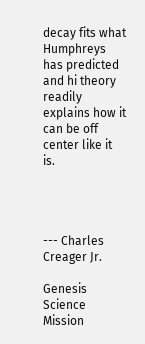decay fits what Humphreys has predicted and hi theory readily explains how it can be off center like it is.




--- Charles Creager Jr.

Genesis Science Mission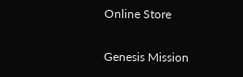Online Store

Genesis Mission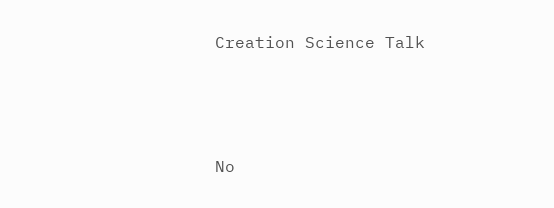Creation Science Talk





No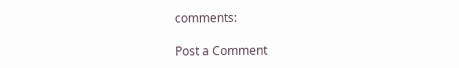comments:

Post a Comment